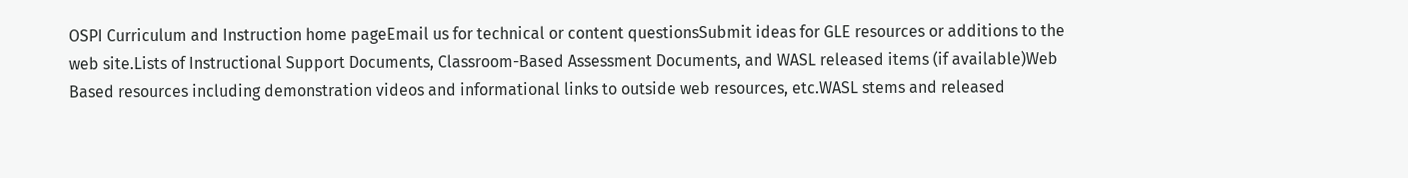OSPI Curriculum and Instruction home pageEmail us for technical or content questionsSubmit ideas for GLE resources or additions to the web site.Lists of Instructional Support Documents, Classroom-Based Assessment Documents, and WASL released items (if available)Web Based resources including demonstration videos and informational links to outside web resources, etc.WASL stems and released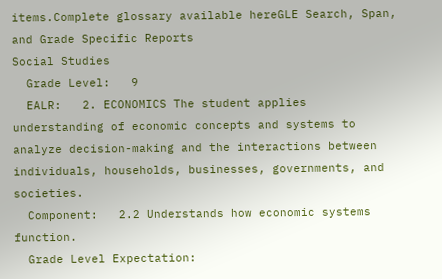items.Complete glossary available hereGLE Search, Span, and Grade Specific Reports
Social Studies
  Grade Level:   9
  EALR:   2. ECONOMICS The student applies understanding of economic concepts and systems to analyze decision-making and the interactions between individuals, households, businesses, governments, and societies.
  Component:   2.2 Understands how economic systems function.
  Grade Level Expectation: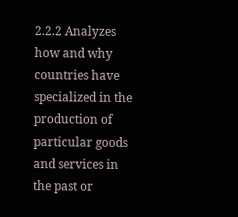2.2.2 Analyzes how and why countries have specialized in the production of particular goods and services in the past or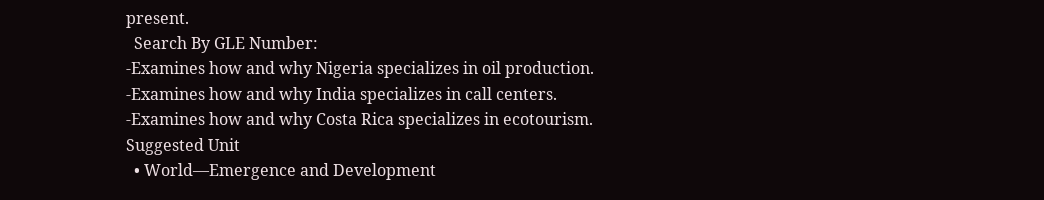present.
  Search By GLE Number:
-Examines how and why Nigeria specializes in oil production.
-Examines how and why India specializes in call centers.
-Examines how and why Costa Rica specializes in ecotourism.
Suggested Unit
  • World—Emergence and Development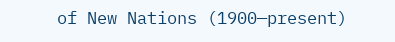of New Nations (1900—present)